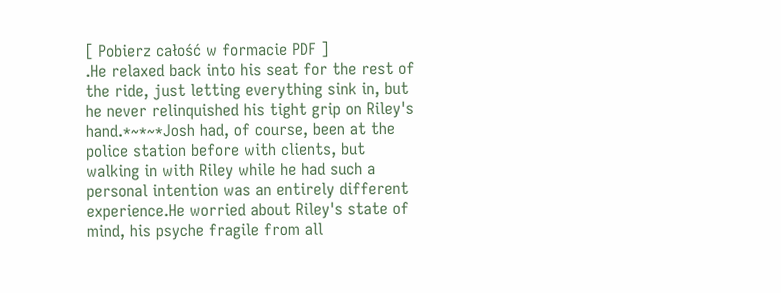[ Pobierz całość w formacie PDF ]
.He relaxed back into his seat for the rest of the ride, just letting everything sink in, but he never relinquished his tight grip on Riley's hand.*~*~*Josh had, of course, been at the police station before with clients, but walking in with Riley while he had such a personal intention was an entirely different experience.He worried about Riley's state of mind, his psyche fragile from all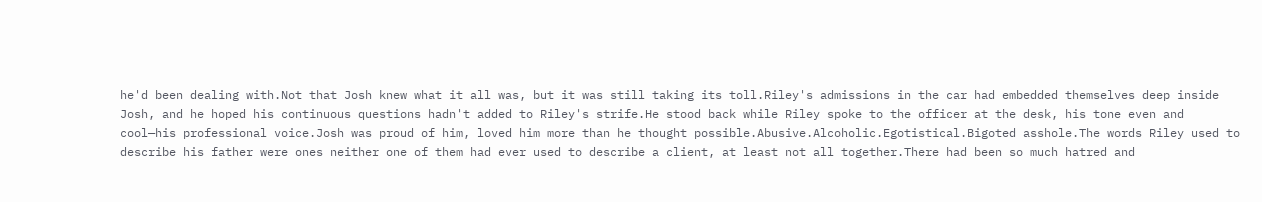he'd been dealing with.Not that Josh knew what it all was, but it was still taking its toll.Riley's admissions in the car had embedded themselves deep inside Josh, and he hoped his continuous questions hadn't added to Riley's strife.He stood back while Riley spoke to the officer at the desk, his tone even and cool—his professional voice.Josh was proud of him, loved him more than he thought possible.Abusive.Alcoholic.Egotistical.Bigoted asshole.The words Riley used to describe his father were ones neither one of them had ever used to describe a client, at least not all together.There had been so much hatred and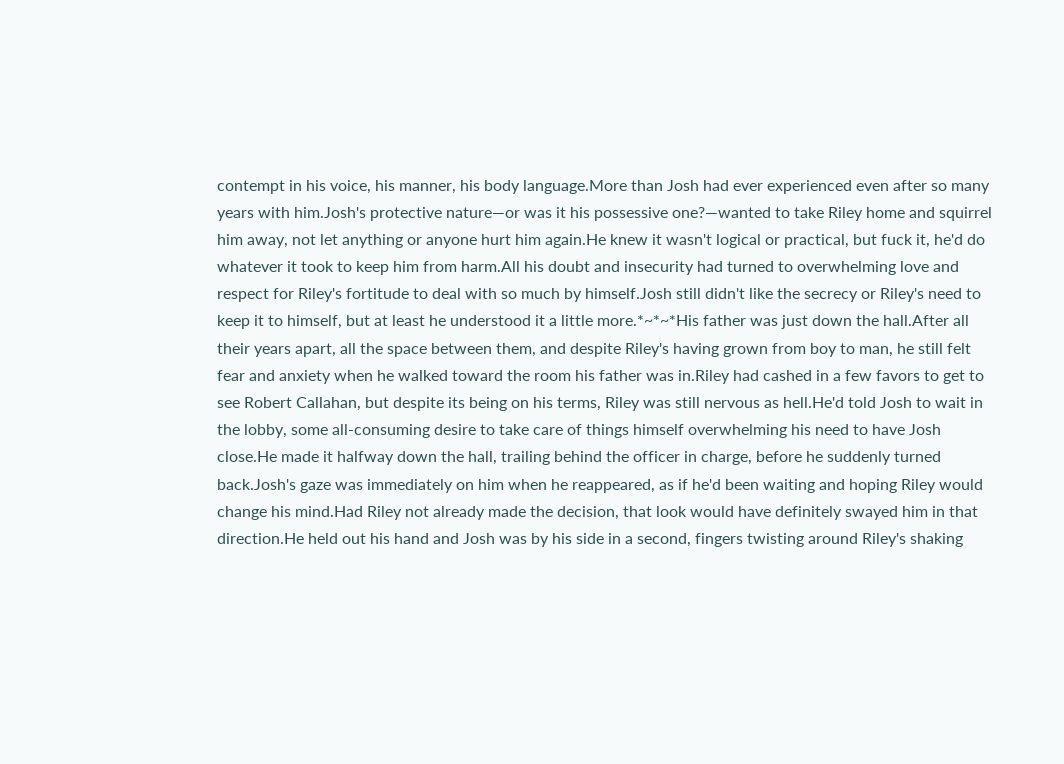contempt in his voice, his manner, his body language.More than Josh had ever experienced even after so many years with him.Josh's protective nature—or was it his possessive one?—wanted to take Riley home and squirrel him away, not let anything or anyone hurt him again.He knew it wasn't logical or practical, but fuck it, he'd do whatever it took to keep him from harm.All his doubt and insecurity had turned to overwhelming love and respect for Riley's fortitude to deal with so much by himself.Josh still didn't like the secrecy or Riley's need to keep it to himself, but at least he understood it a little more.*~*~*His father was just down the hall.After all their years apart, all the space between them, and despite Riley's having grown from boy to man, he still felt fear and anxiety when he walked toward the room his father was in.Riley had cashed in a few favors to get to see Robert Callahan, but despite its being on his terms, Riley was still nervous as hell.He'd told Josh to wait in the lobby, some all-consuming desire to take care of things himself overwhelming his need to have Josh close.He made it halfway down the hall, trailing behind the officer in charge, before he suddenly turned back.Josh's gaze was immediately on him when he reappeared, as if he'd been waiting and hoping Riley would change his mind.Had Riley not already made the decision, that look would have definitely swayed him in that direction.He held out his hand and Josh was by his side in a second, fingers twisting around Riley's shaking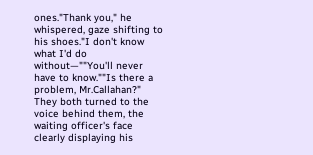ones."Thank you," he whispered, gaze shifting to his shoes."I don't know what I'd do without—""You'll never have to know.""Is there a problem, Mr.Callahan?" They both turned to the voice behind them, the waiting officer's face clearly displaying his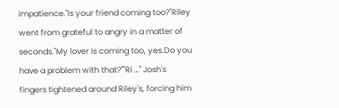impatience."Is your friend coming too?"Riley went from grateful to angry in a matter of seconds."My lover is coming too, yes.Do you have a problem with that?""Ri …" Josh's fingers tightened around Riley's, forcing him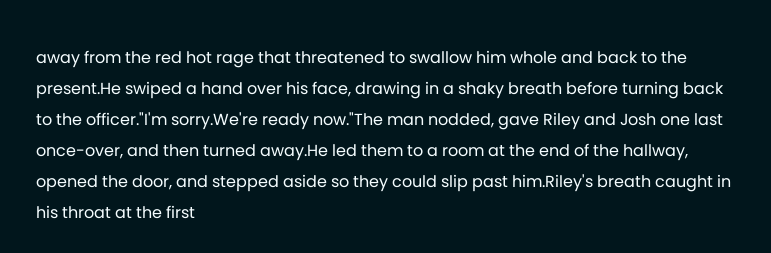away from the red hot rage that threatened to swallow him whole and back to the present.He swiped a hand over his face, drawing in a shaky breath before turning back to the officer."I'm sorry.We're ready now."The man nodded, gave Riley and Josh one last once-over, and then turned away.He led them to a room at the end of the hallway, opened the door, and stepped aside so they could slip past him.Riley's breath caught in his throat at the first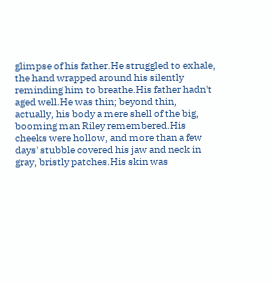glimpse of his father.He struggled to exhale, the hand wrapped around his silently reminding him to breathe.His father hadn't aged well.He was thin; beyond thin, actually, his body a mere shell of the big, booming man Riley remembered.His cheeks were hollow, and more than a few days' stubble covered his jaw and neck in gray, bristly patches.His skin was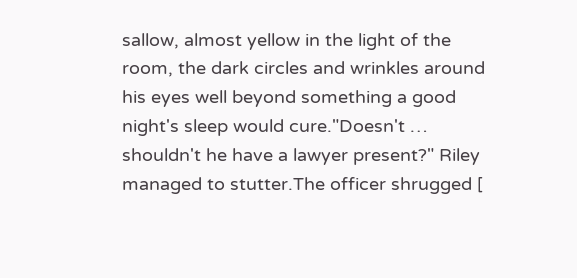sallow, almost yellow in the light of the room, the dark circles and wrinkles around his eyes well beyond something a good night's sleep would cure."Doesn't … shouldn't he have a lawyer present?" Riley managed to stutter.The officer shrugged [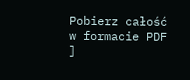Pobierz całość w formacie PDF ]